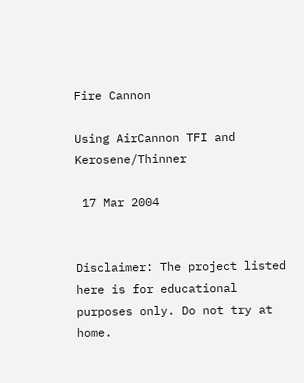Fire Cannon

Using AirCannon TFI and Kerosene/Thinner

 17 Mar 2004


Disclaimer: The project listed here is for educational purposes only. Do not try at home.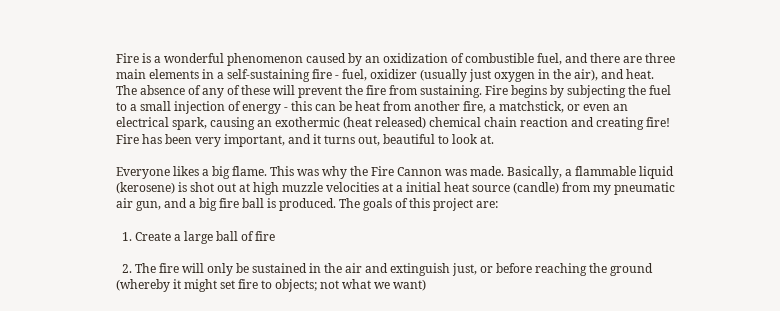Fire is a wonderful phenomenon caused by an oxidization of combustible fuel, and there are three main elements in a self-sustaining fire - fuel, oxidizer (usually just oxygen in the air), and heat. The absence of any of these will prevent the fire from sustaining. Fire begins by subjecting the fuel to a small injection of energy - this can be heat from another fire, a matchstick, or even an electrical spark, causing an exothermic (heat released) chemical chain reaction and creating fire! Fire has been very important, and it turns out, beautiful to look at.

Everyone likes a big flame. This was why the Fire Cannon was made. Basically, a flammable liquid (kerosene) is shot out at high muzzle velocities at a initial heat source (candle) from my pneumatic air gun, and a big fire ball is produced. The goals of this project are:

  1. Create a large ball of fire

  2. The fire will only be sustained in the air and extinguish just, or before reaching the ground (whereby it might set fire to objects; not what we want)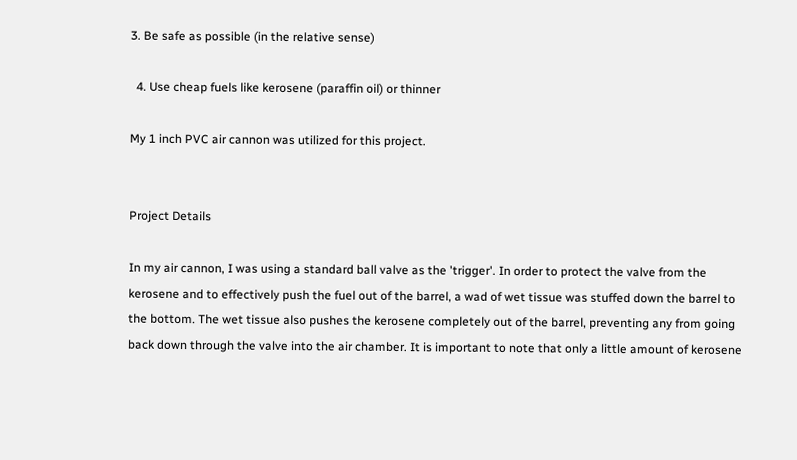3. Be safe as possible (in the relative sense)

  4. Use cheap fuels like kerosene (paraffin oil) or thinner

My 1 inch PVC air cannon was utilized for this project.


Project Details

In my air cannon, I was using a standard ball valve as the 'trigger'. In order to protect the valve from the kerosene and to effectively push the fuel out of the barrel, a wad of wet tissue was stuffed down the barrel to the bottom. The wet tissue also pushes the kerosene completely out of the barrel, preventing any from going back down through the valve into the air chamber. It is important to note that only a little amount of kerosene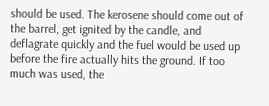should be used. The kerosene should come out of the barrel, get ignited by the candle, and deflagrate quickly and the fuel would be used up before the fire actually hits the ground. If too much was used, the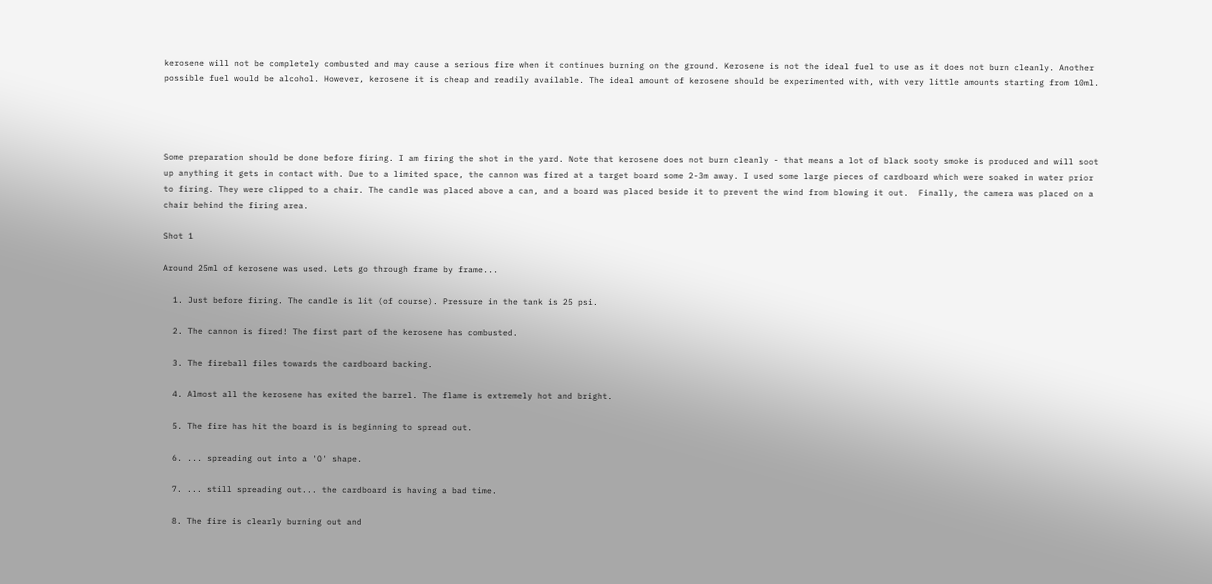kerosene will not be completely combusted and may cause a serious fire when it continues burning on the ground. Kerosene is not the ideal fuel to use as it does not burn cleanly. Another possible fuel would be alcohol. However, kerosene it is cheap and readily available. The ideal amount of kerosene should be experimented with, with very little amounts starting from 10ml.




Some preparation should be done before firing. I am firing the shot in the yard. Note that kerosene does not burn cleanly - that means a lot of black sooty smoke is produced and will soot up anything it gets in contact with. Due to a limited space, the cannon was fired at a target board some 2-3m away. I used some large pieces of cardboard which were soaked in water prior to firing. They were clipped to a chair. The candle was placed above a can, and a board was placed beside it to prevent the wind from blowing it out.  Finally, the camera was placed on a chair behind the firing area.

Shot 1

Around 25ml of kerosene was used. Lets go through frame by frame...

  1. Just before firing. The candle is lit (of course). Pressure in the tank is 25 psi.

  2. The cannon is fired! The first part of the kerosene has combusted.

  3. The fireball files towards the cardboard backing.

  4. Almost all the kerosene has exited the barrel. The flame is extremely hot and bright.

  5. The fire has hit the board is is beginning to spread out.

  6. ... spreading out into a 'O' shape.

  7. ... still spreading out... the cardboard is having a bad time.

  8. The fire is clearly burning out and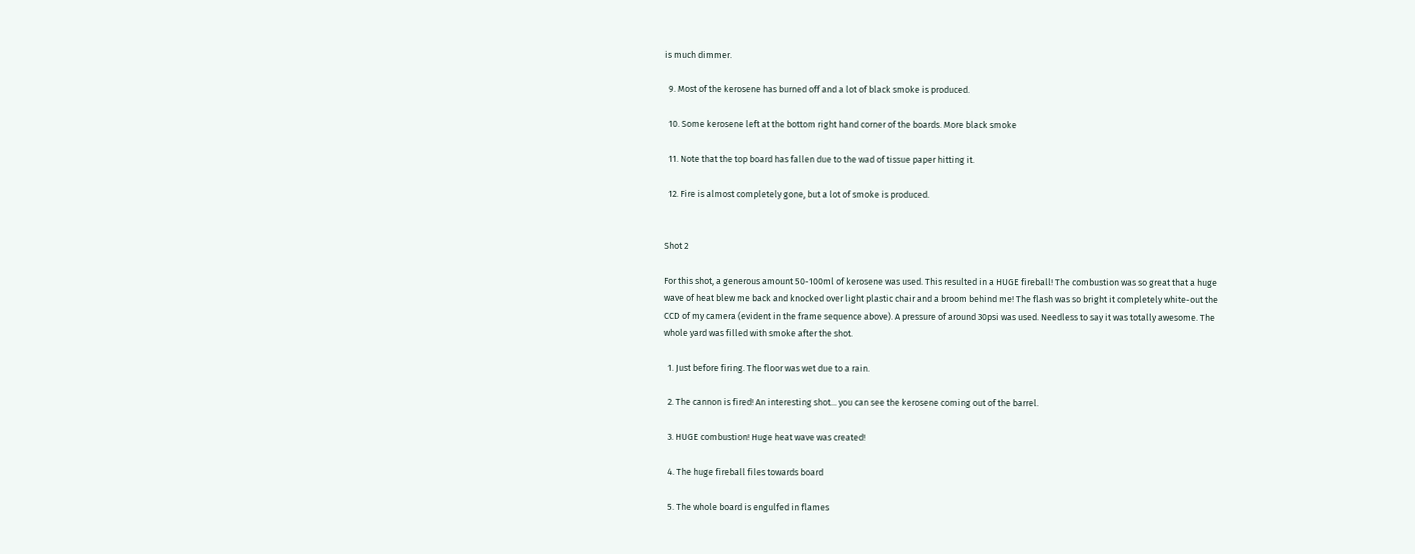is much dimmer.

  9. Most of the kerosene has burned off and a lot of black smoke is produced.

  10. Some kerosene left at the bottom right hand corner of the boards. More black smoke

  11. Note that the top board has fallen due to the wad of tissue paper hitting it.

  12. Fire is almost completely gone, but a lot of smoke is produced.


Shot 2

For this shot, a generous amount 50-100ml of kerosene was used. This resulted in a HUGE fireball! The combustion was so great that a huge wave of heat blew me back and knocked over light plastic chair and a broom behind me! The flash was so bright it completely white-out the CCD of my camera (evident in the frame sequence above). A pressure of around 30psi was used. Needless to say it was totally awesome. The whole yard was filled with smoke after the shot.

  1. Just before firing. The floor was wet due to a rain.

  2. The cannon is fired! An interesting shot... you can see the kerosene coming out of the barrel.

  3. HUGE combustion! Huge heat wave was created!

  4. The huge fireball files towards board

  5. The whole board is engulfed in flames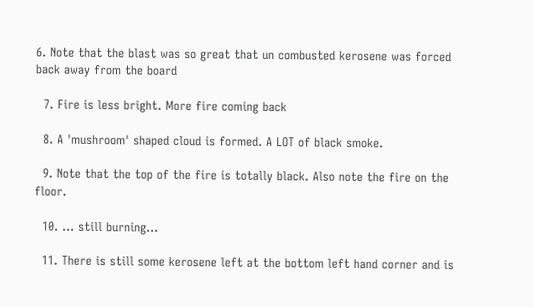6. Note that the blast was so great that un combusted kerosene was forced back away from the board

  7. Fire is less bright. More fire coming back

  8. A 'mushroom' shaped cloud is formed. A LOT of black smoke.

  9. Note that the top of the fire is totally black. Also note the fire on the floor.

  10. ... still burning...

  11. There is still some kerosene left at the bottom left hand corner and is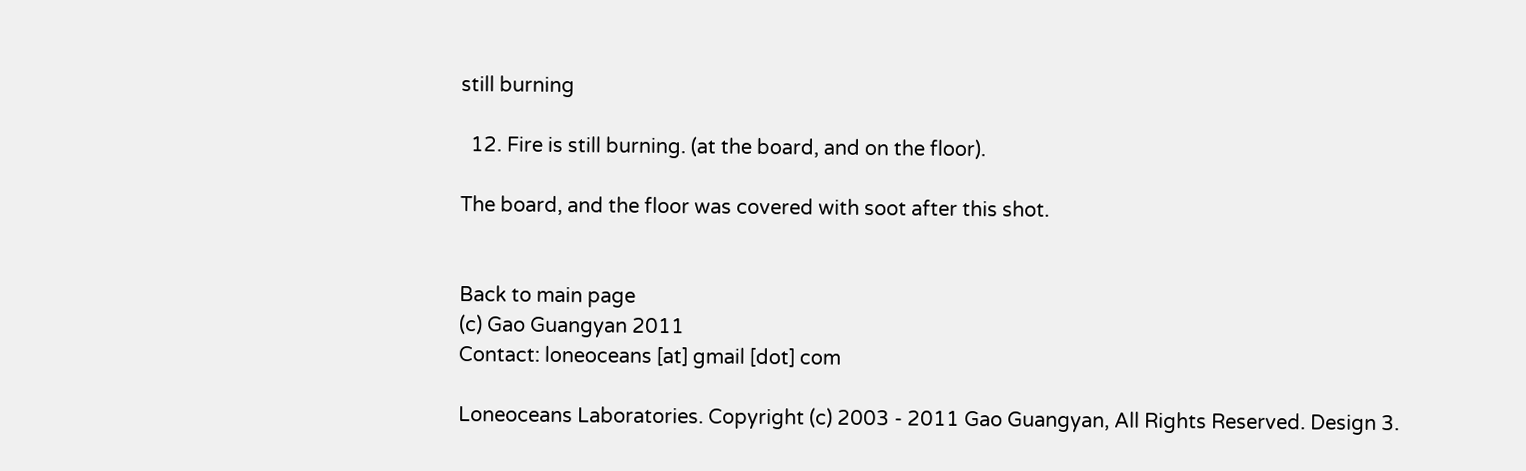still burning

  12. Fire is still burning. (at the board, and on the floor).

The board, and the floor was covered with soot after this shot.


Back to main page
(c) Gao Guangyan 2011
Contact: loneoceans [at] gmail [dot] com

Loneoceans Laboratories. Copyright (c) 2003 - 2011 Gao Guangyan, All Rights Reserved. Design 3.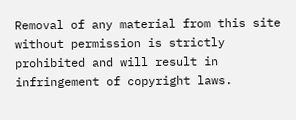Removal of any material from this site without permission is strictly prohibited and will result in infringement of copyright laws.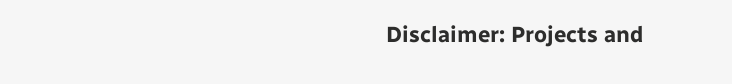Disclaimer: Projects and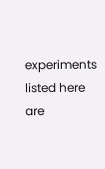experiments listed here are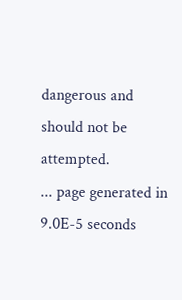dangerous and should not be attempted.
... page generated in 9.0E-5 seconds